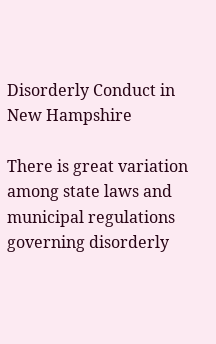Disorderly Conduct in New Hampshire

There is great variation among state laws and municipal regulations governing disorderly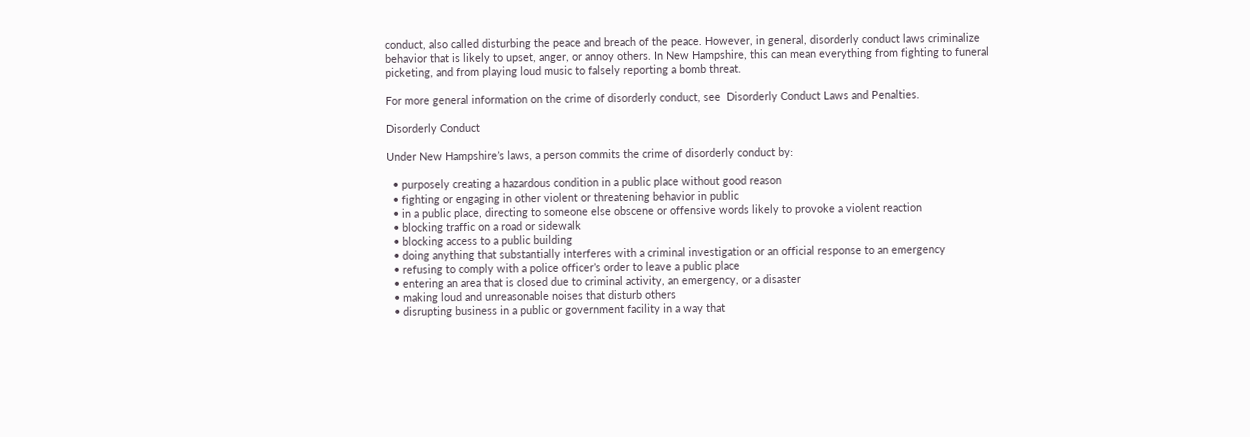conduct, also called disturbing the peace and breach of the peace. However, in general, disorderly conduct laws criminalize behavior that is likely to upset, anger, or annoy others. In New Hampshire, this can mean everything from fighting to funeral picketing, and from playing loud music to falsely reporting a bomb threat.

For more general information on the crime of disorderly conduct, see  Disorderly Conduct Laws and Penalties.

Disorderly Conduct

Under New Hampshire’s laws, a person commits the crime of disorderly conduct by:

  • purposely creating a hazardous condition in a public place without good reason
  • fighting or engaging in other violent or threatening behavior in public
  • in a public place, directing to someone else obscene or offensive words likely to provoke a violent reaction
  • blocking traffic on a road or sidewalk
  • blocking access to a public building
  • doing anything that substantially interferes with a criminal investigation or an official response to an emergency
  • refusing to comply with a police officer’s order to leave a public place
  • entering an area that is closed due to criminal activity, an emergency, or a disaster
  • making loud and unreasonable noises that disturb others
  • disrupting business in a public or government facility in a way that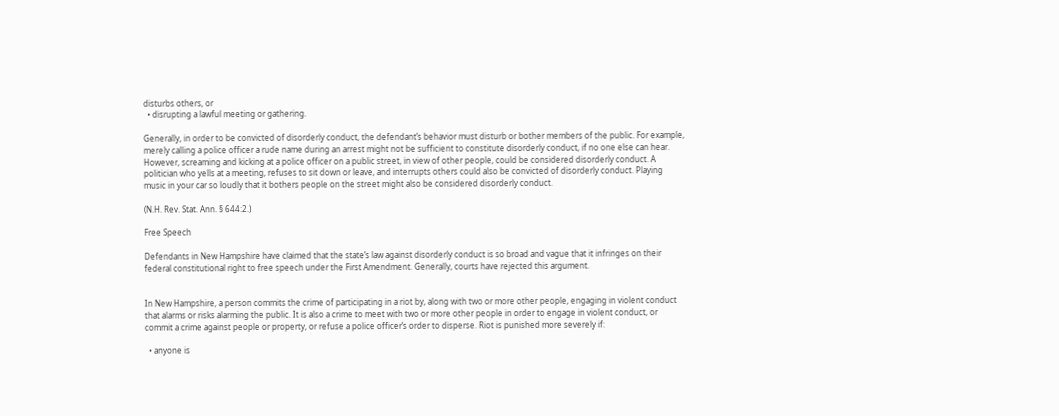disturbs others, or
  • disrupting a lawful meeting or gathering.

Generally, in order to be convicted of disorderly conduct, the defendant’s behavior must disturb or bother members of the public. For example, merely calling a police officer a rude name during an arrest might not be sufficient to constitute disorderly conduct, if no one else can hear. However, screaming and kicking at a police officer on a public street, in view of other people, could be considered disorderly conduct. A politician who yells at a meeting, refuses to sit down or leave, and interrupts others could also be convicted of disorderly conduct. Playing music in your car so loudly that it bothers people on the street might also be considered disorderly conduct.

(N.H. Rev. Stat. Ann. § 644:2.)

Free Speech

Defendants in New Hampshire have claimed that the state’s law against disorderly conduct is so broad and vague that it infringes on their federal constitutional right to free speech under the First Amendment. Generally, courts have rejected this argument.


In New Hampshire, a person commits the crime of participating in a riot by, along with two or more other people, engaging in violent conduct that alarms or risks alarming the public. It is also a crime to meet with two or more other people in order to engage in violent conduct, or commit a crime against people or property, or refuse a police officer’s order to disperse. Riot is punished more severely if:

  • anyone is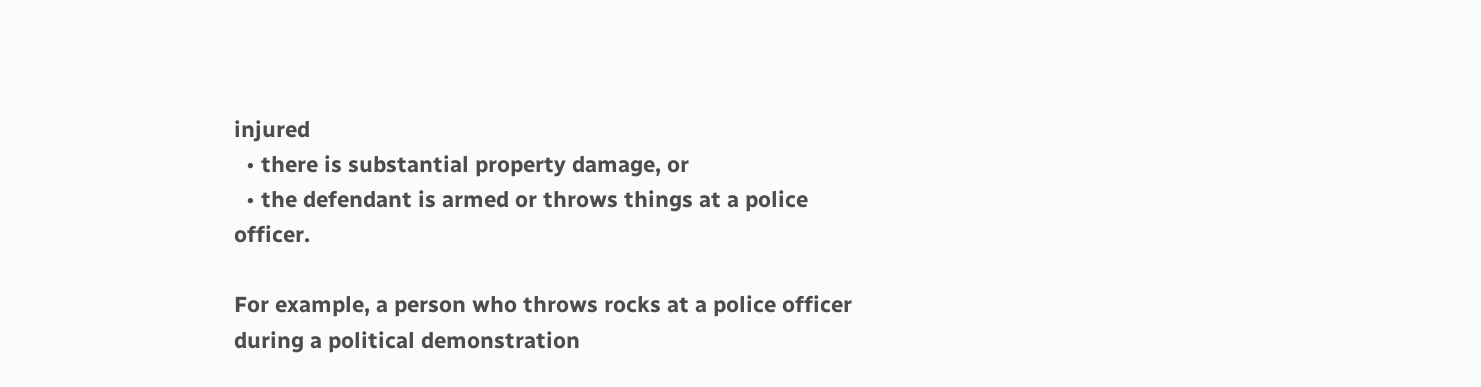injured
  • there is substantial property damage, or
  • the defendant is armed or throws things at a police officer.

For example, a person who throws rocks at a police officer during a political demonstration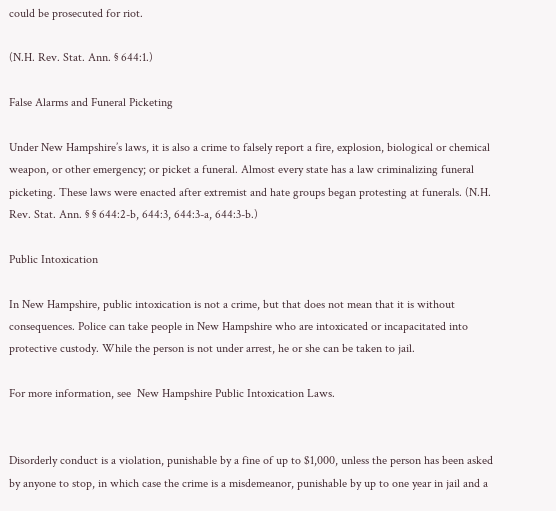could be prosecuted for riot.

(N.H. Rev. Stat. Ann. § 644:1.)

False Alarms and Funeral Picketing

Under New Hampshire’s laws, it is also a crime to falsely report a fire, explosion, biological or chemical weapon, or other emergency; or picket a funeral. Almost every state has a law criminalizing funeral picketing. These laws were enacted after extremist and hate groups began protesting at funerals. (N.H. Rev. Stat. Ann. § § 644:2-b, 644:3, 644:3-a, 644:3-b.)

Public Intoxication

In New Hampshire, public intoxication is not a crime, but that does not mean that it is without consequences. Police can take people in New Hampshire who are intoxicated or incapacitated into protective custody. While the person is not under arrest, he or she can be taken to jail.

For more information, see  New Hampshire Public Intoxication Laws.


Disorderly conduct is a violation, punishable by a fine of up to $1,000, unless the person has been asked by anyone to stop, in which case the crime is a misdemeanor, punishable by up to one year in jail and a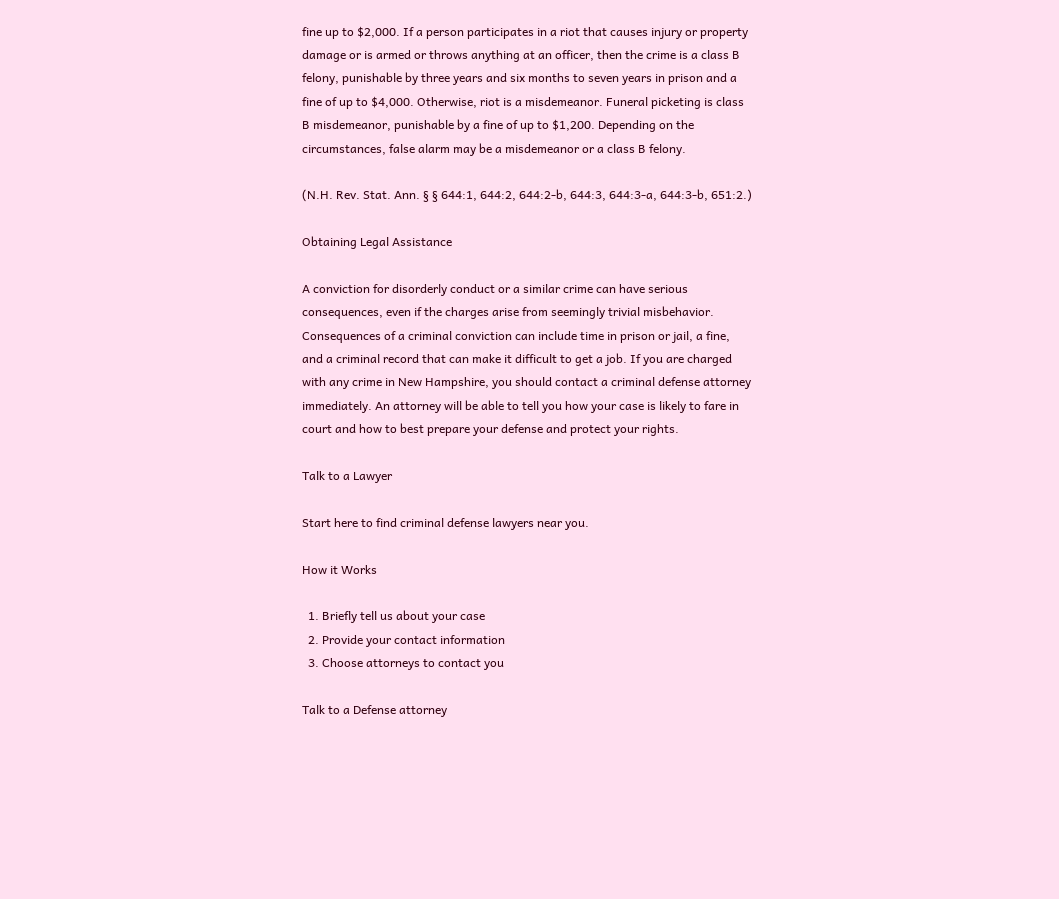fine up to $2,000. If a person participates in a riot that causes injury or property damage or is armed or throws anything at an officer, then the crime is a class B felony, punishable by three years and six months to seven years in prison and a fine of up to $4,000. Otherwise, riot is a misdemeanor. Funeral picketing is class B misdemeanor, punishable by a fine of up to $1,200. Depending on the circumstances, false alarm may be a misdemeanor or a class B felony.

(N.H. Rev. Stat. Ann. § § 644:1, 644:2, 644:2-b, 644:3, 644:3-a, 644:3-b, 651:2.)

Obtaining Legal Assistance

A conviction for disorderly conduct or a similar crime can have serious consequences, even if the charges arise from seemingly trivial misbehavior. Consequences of a criminal conviction can include time in prison or jail, a fine, and a criminal record that can make it difficult to get a job. If you are charged with any crime in New Hampshire, you should contact a criminal defense attorney immediately. An attorney will be able to tell you how your case is likely to fare in court and how to best prepare your defense and protect your rights.

Talk to a Lawyer

Start here to find criminal defense lawyers near you.

How it Works

  1. Briefly tell us about your case
  2. Provide your contact information
  3. Choose attorneys to contact you

Talk to a Defense attorney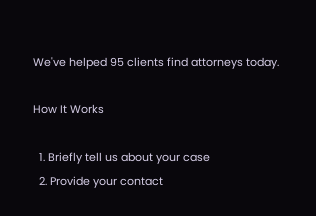We've helped 95 clients find attorneys today.

How It Works

  1. Briefly tell us about your case
  2. Provide your contact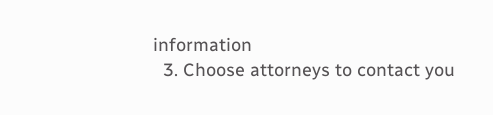information
  3. Choose attorneys to contact you